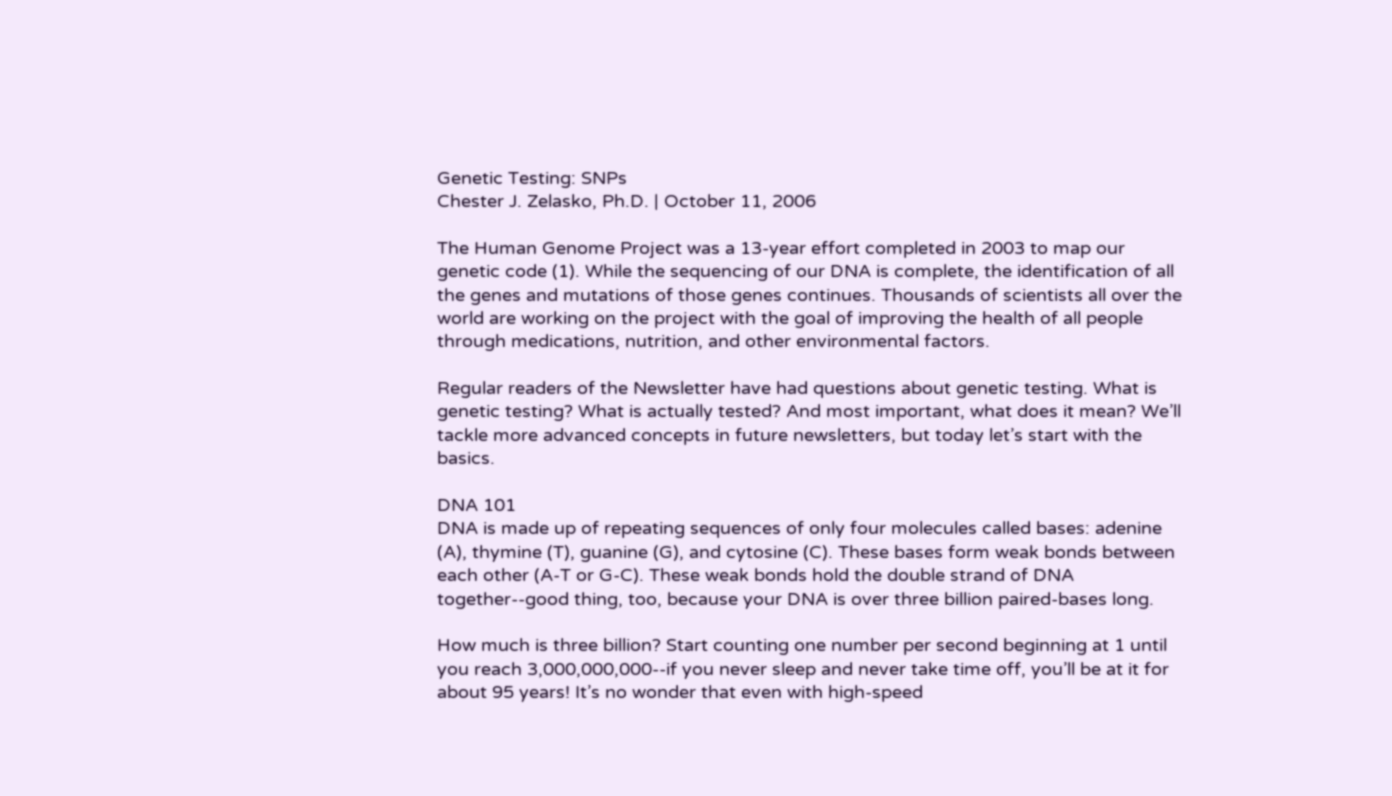Genetic Testing: SNPs
Chester J. Zelasko, Ph.D. | October 11, 2006

The Human Genome Project was a 13-year effort completed in 2003 to map our genetic code (1). While the sequencing of our DNA is complete, the identification of all the genes and mutations of those genes continues. Thousands of scientists all over the world are working on the project with the goal of improving the health of all people through medications, nutrition, and other environmental factors.

Regular readers of the Newsletter have had questions about genetic testing. What is genetic testing? What is actually tested? And most important, what does it mean? We’ll tackle more advanced concepts in future newsletters, but today let’s start with the basics.

DNA 101
DNA is made up of repeating sequences of only four molecules called bases: adenine (A), thymine (T), guanine (G), and cytosine (C). These bases form weak bonds between each other (A-T or G-C). These weak bonds hold the double strand of DNA together--good thing, too, because your DNA is over three billion paired-bases long.

How much is three billion? Start counting one number per second beginning at 1 until you reach 3,000,000,000--if you never sleep and never take time off, you’ll be at it for about 95 years! It’s no wonder that even with high-speed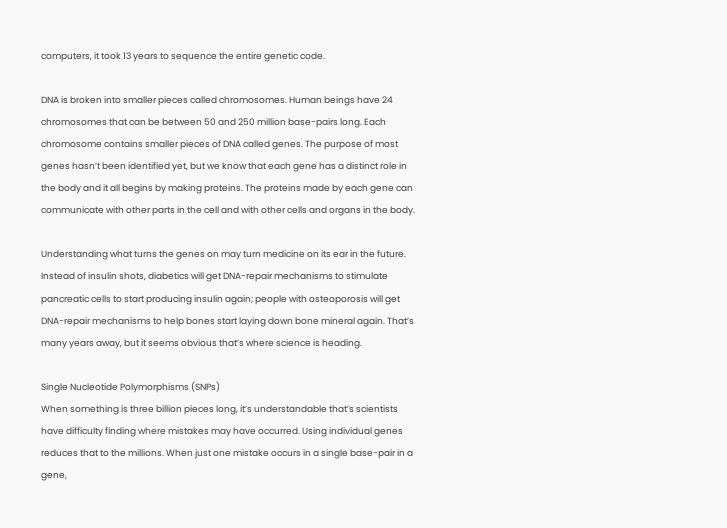computers, it took 13 years to sequence the entire genetic code.

DNA is broken into smaller pieces called chromosomes. Human beings have 24 chromosomes that can be between 50 and 250 million base-pairs long. Each chromosome contains smaller pieces of DNA called genes. The purpose of most genes hasn’t been identified yet, but we know that each gene has a distinct role in the body and it all begins by making proteins. The proteins made by each gene can communicate with other parts in the cell and with other cells and organs in the body.

Understanding what turns the genes on may turn medicine on its ear in the future. Instead of insulin shots, diabetics will get DNA-repair mechanisms to stimulate pancreatic cells to start producing insulin again; people with osteoporosis will get DNA-repair mechanisms to help bones start laying down bone mineral again. That’s many years away, but it seems obvious that’s where science is heading.

Single Nucleotide Polymorphisms (SNPs)
When something is three billion pieces long, it’s understandable that’s scientists have difficulty finding where mistakes may have occurred. Using individual genes reduces that to the millions. When just one mistake occurs in a single base-pair in a gene,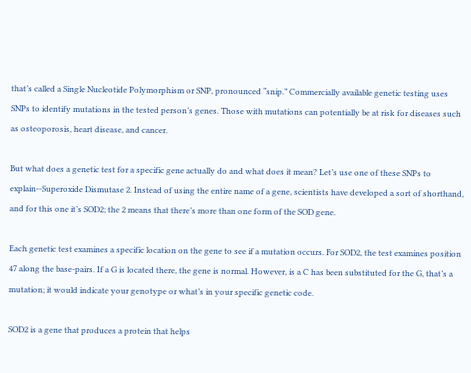that’s called a Single Nucleotide Polymorphism or SNP, pronounced “snip.” Commercially available genetic testing uses SNPs to identify mutations in the tested person’s genes. Those with mutations can potentially be at risk for diseases such as osteoporosis, heart disease, and cancer.

But what does a genetic test for a specific gene actually do and what does it mean? Let’s use one of these SNPs to explain--Superoxide Dismutase 2. Instead of using the entire name of a gene, scientists have developed a sort of shorthand, and for this one it’s SOD2; the 2 means that there’s more than one form of the SOD gene.

Each genetic test examines a specific location on the gene to see if a mutation occurs. For SOD2, the test examines position 47 along the base-pairs. If a G is located there, the gene is normal. However, is a C has been substituted for the G, that’s a mutation; it would indicate your genotype or what’s in your specific genetic code.

SOD2 is a gene that produces a protein that helps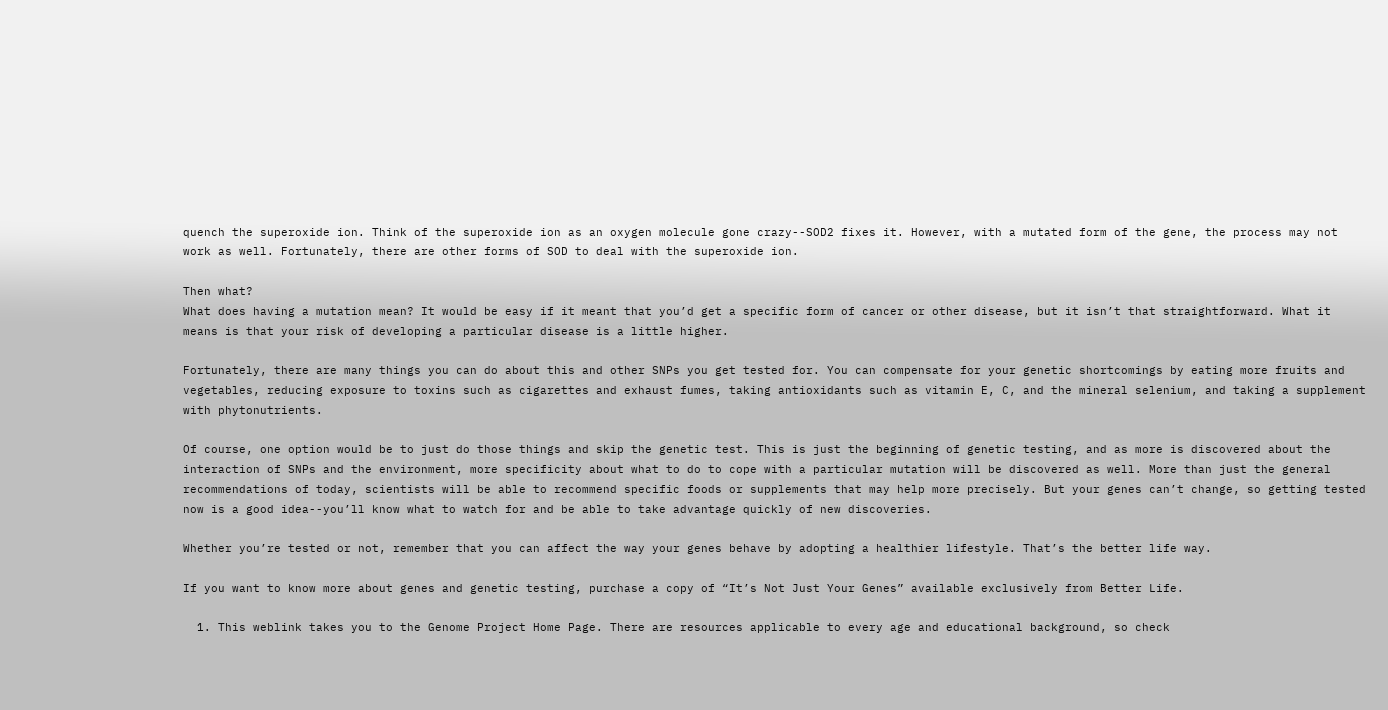quench the superoxide ion. Think of the superoxide ion as an oxygen molecule gone crazy--SOD2 fixes it. However, with a mutated form of the gene, the process may not work as well. Fortunately, there are other forms of SOD to deal with the superoxide ion.

Then what?
What does having a mutation mean? It would be easy if it meant that you’d get a specific form of cancer or other disease, but it isn’t that straightforward. What it means is that your risk of developing a particular disease is a little higher.

Fortunately, there are many things you can do about this and other SNPs you get tested for. You can compensate for your genetic shortcomings by eating more fruits and vegetables, reducing exposure to toxins such as cigarettes and exhaust fumes, taking antioxidants such as vitamin E, C, and the mineral selenium, and taking a supplement with phytonutrients.

Of course, one option would be to just do those things and skip the genetic test. This is just the beginning of genetic testing, and as more is discovered about the interaction of SNPs and the environment, more specificity about what to do to cope with a particular mutation will be discovered as well. More than just the general recommendations of today, scientists will be able to recommend specific foods or supplements that may help more precisely. But your genes can’t change, so getting tested now is a good idea--you’ll know what to watch for and be able to take advantage quickly of new discoveries.

Whether you’re tested or not, remember that you can affect the way your genes behave by adopting a healthier lifestyle. That’s the better life way.

If you want to know more about genes and genetic testing, purchase a copy of “It’s Not Just Your Genes” available exclusively from Better Life.

  1. This weblink takes you to the Genome Project Home Page. There are resources applicable to every age and educational background, so check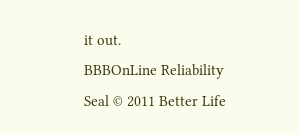it out.
BBBOnLine Reliability Seal © 2011 Better Life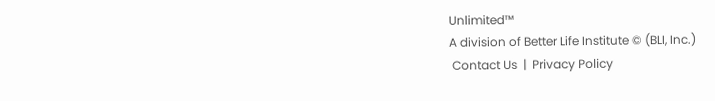Unlimited™
A division of Better Life Institute © (BLI, Inc.)
 Contact Us  |  Privacy Policy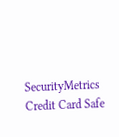SecurityMetrics Credit Card Safe